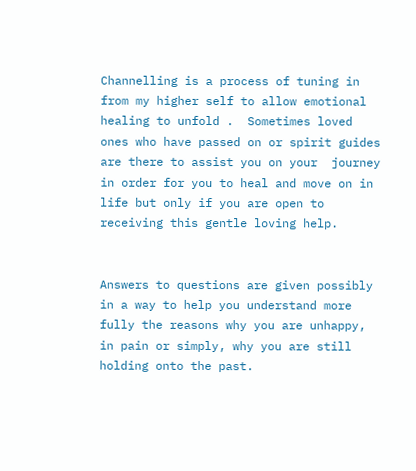Channelling is a process of tuning in from my higher self to allow emotional healing to unfold .  Sometimes loved ones who have passed on or spirit guides are there to assist you on your  journey in order for you to heal and move on in life but only if you are open to receiving this gentle loving help.


Answers to questions are given possibly in a way to help you understand more fully the reasons why you are unhappy, in pain or simply, why you are still holding onto the past.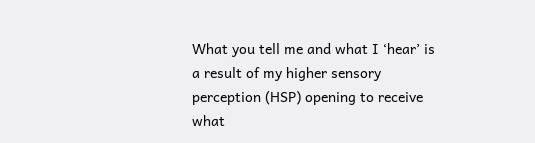What you tell me and what I ‘hear’ is a result of my higher sensory  perception (HSP) opening to receive what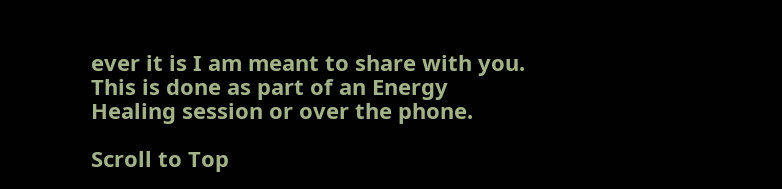ever it is I am meant to share with you. This is done as part of an Energy Healing session or over the phone.

Scroll to Top